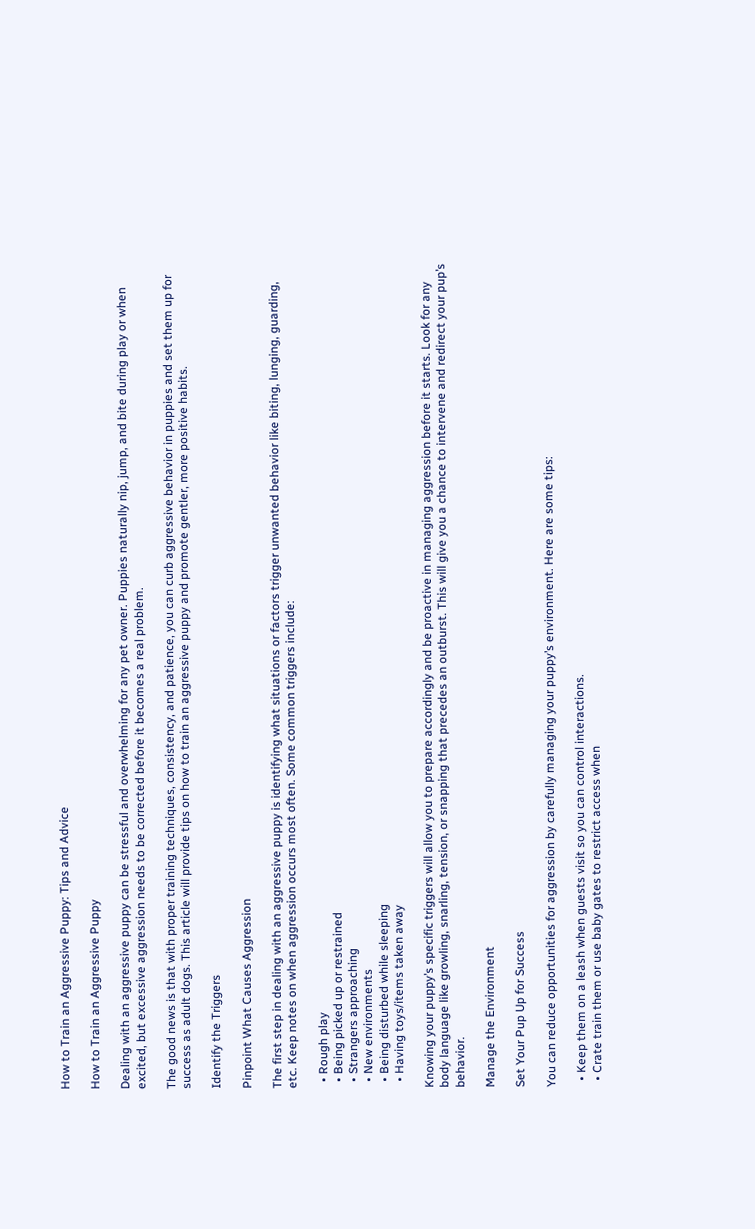How to Train an Aggressive Puppy: Tips and Advice

How to Train an Aggressive Puppy

Dealing with an aggressive puppy can be stressful and overwhelming for any pet owner. Puppies naturally nip, jump, and bite during play or when excited, but excessive aggression needs to be corrected before it becomes a real problem.

The good news is that with proper training techniques, consistency, and patience, you can curb aggressive behavior in puppies and set them up for success as adult dogs. This article will provide tips on how to train an aggressive puppy and promote gentler, more positive habits.

Identify the Triggers

Pinpoint What Causes Aggression

The first step in dealing with an aggressive puppy is identifying what situations or factors trigger unwanted behavior like biting, lunging, guarding, etc. Keep notes on when aggression occurs most often. Some common triggers include:

  • Rough play
  • Being picked up or restrained
  • Strangers approaching
  • New environments
  • Being disturbed while sleeping
  • Having toys/items taken away

Knowing your puppy’s specific triggers will allow you to prepare accordingly and be proactive in managing aggression before it starts. Look for any body language like growling, snarling, tension, or snapping that precedes an outburst. This will give you a chance to intervene and redirect your pup’s behavior.

Manage the Environment

Set Your Pup Up for Success

You can reduce opportunities for aggression by carefully managing your puppy’s environment. Here are some tips:

  • Keep them on a leash when guests visit so you can control interactions.
  • Crate train them or use baby gates to restrict access when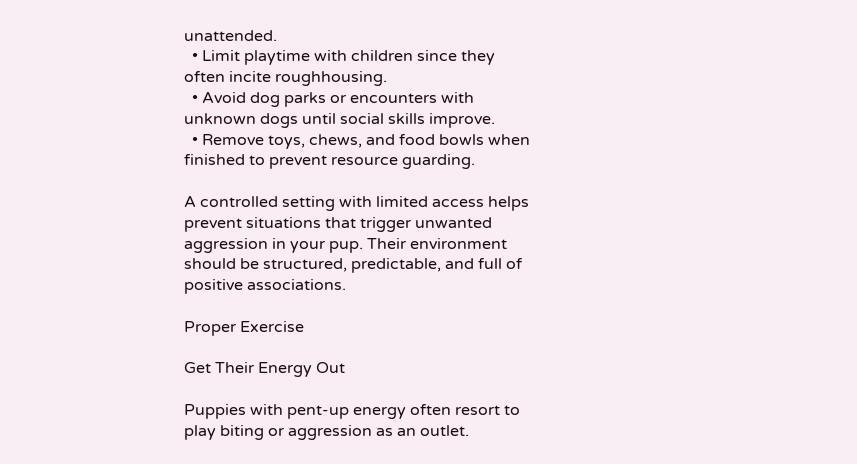unattended.
  • Limit playtime with children since they often incite roughhousing.
  • Avoid dog parks or encounters with unknown dogs until social skills improve.
  • Remove toys, chews, and food bowls when finished to prevent resource guarding.

A controlled setting with limited access helps prevent situations that trigger unwanted aggression in your pup. Their environment should be structured, predictable, and full of positive associations.

Proper Exercise

Get Their Energy Out

Puppies with pent-up energy often resort to play biting or aggression as an outlet.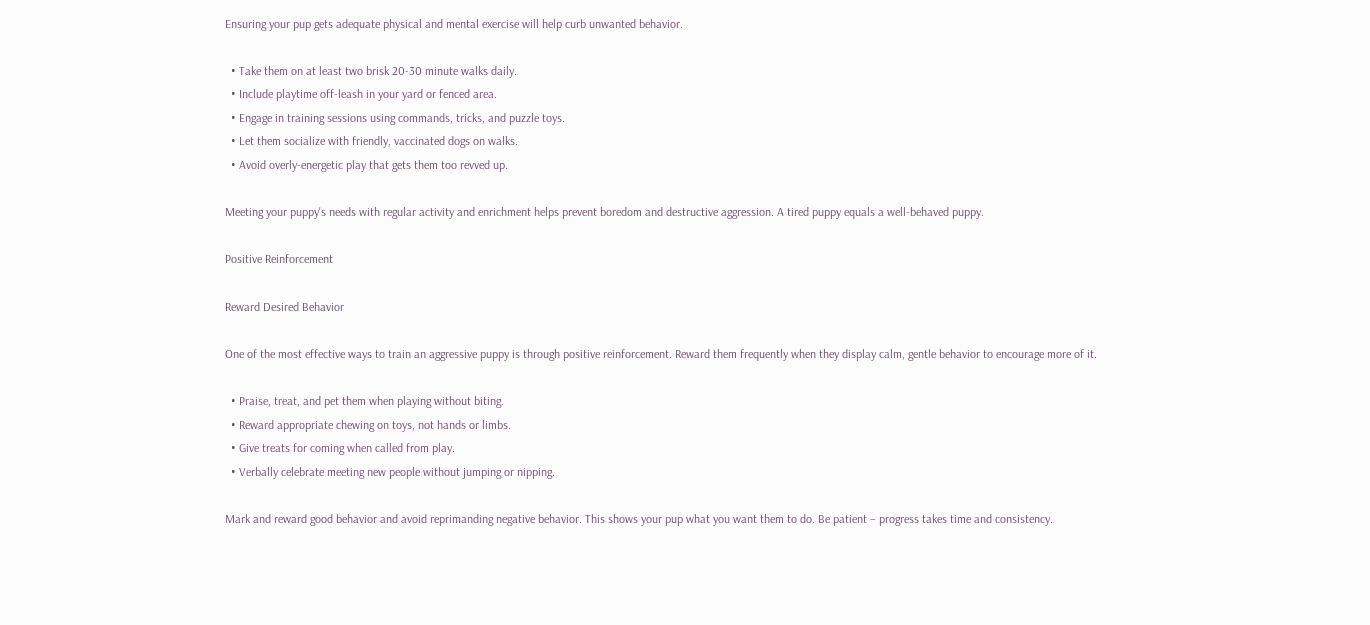Ensuring your pup gets adequate physical and mental exercise will help curb unwanted behavior.

  • Take them on at least two brisk 20-30 minute walks daily.
  • Include playtime off-leash in your yard or fenced area.
  • Engage in training sessions using commands, tricks, and puzzle toys.
  • Let them socialize with friendly, vaccinated dogs on walks.
  • Avoid overly-energetic play that gets them too revved up.

Meeting your puppy's needs with regular activity and enrichment helps prevent boredom and destructive aggression. A tired puppy equals a well-behaved puppy.

Positive Reinforcement

Reward Desired Behavior

One of the most effective ways to train an aggressive puppy is through positive reinforcement. Reward them frequently when they display calm, gentle behavior to encourage more of it.

  • Praise, treat, and pet them when playing without biting.
  • Reward appropriate chewing on toys, not hands or limbs.
  • Give treats for coming when called from play.
  • Verbally celebrate meeting new people without jumping or nipping.

Mark and reward good behavior and avoid reprimanding negative behavior. This shows your pup what you want them to do. Be patient – progress takes time and consistency.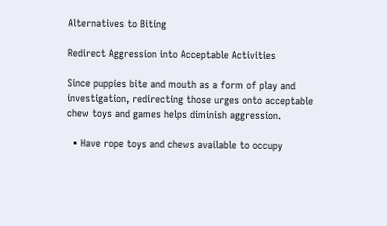Alternatives to Biting

Redirect Aggression into Acceptable Activities

Since puppies bite and mouth as a form of play and investigation, redirecting those urges onto acceptable chew toys and games helps diminish aggression.

  • Have rope toys and chews available to occupy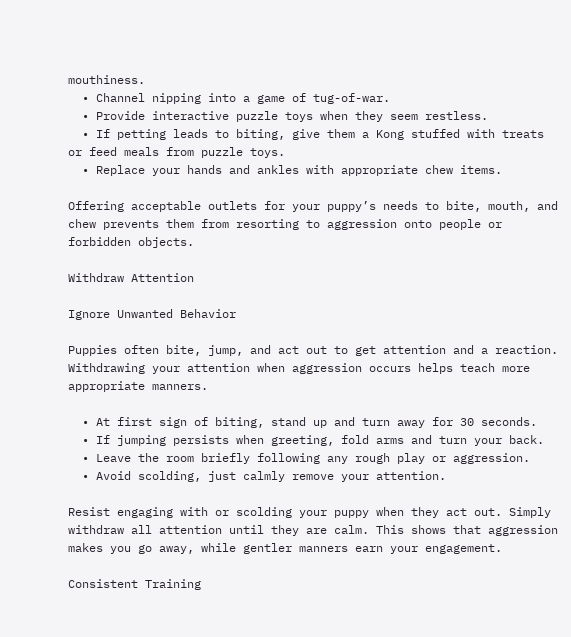mouthiness.
  • Channel nipping into a game of tug-of-war.
  • Provide interactive puzzle toys when they seem restless.
  • If petting leads to biting, give them a Kong stuffed with treats or feed meals from puzzle toys.
  • Replace your hands and ankles with appropriate chew items.

Offering acceptable outlets for your puppy’s needs to bite, mouth, and chew prevents them from resorting to aggression onto people or forbidden objects.

Withdraw Attention

Ignore Unwanted Behavior

Puppies often bite, jump, and act out to get attention and a reaction. Withdrawing your attention when aggression occurs helps teach more appropriate manners.

  • At first sign of biting, stand up and turn away for 30 seconds.
  • If jumping persists when greeting, fold arms and turn your back.
  • Leave the room briefly following any rough play or aggression.
  • Avoid scolding, just calmly remove your attention.

Resist engaging with or scolding your puppy when they act out. Simply withdraw all attention until they are calm. This shows that aggression makes you go away, while gentler manners earn your engagement.

Consistent Training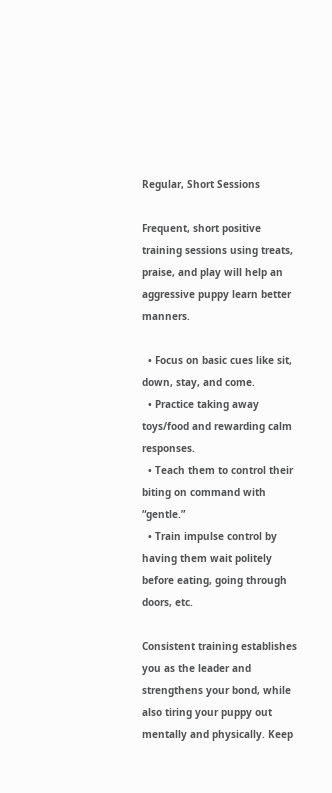Regular, Short Sessions

Frequent, short positive training sessions using treats, praise, and play will help an aggressive puppy learn better manners.

  • Focus on basic cues like sit, down, stay, and come.
  • Practice taking away toys/food and rewarding calm responses.
  • Teach them to control their biting on command with “gentle.”
  • Train impulse control by having them wait politely before eating, going through doors, etc.

Consistent training establishes you as the leader and strengthens your bond, while also tiring your puppy out mentally and physically. Keep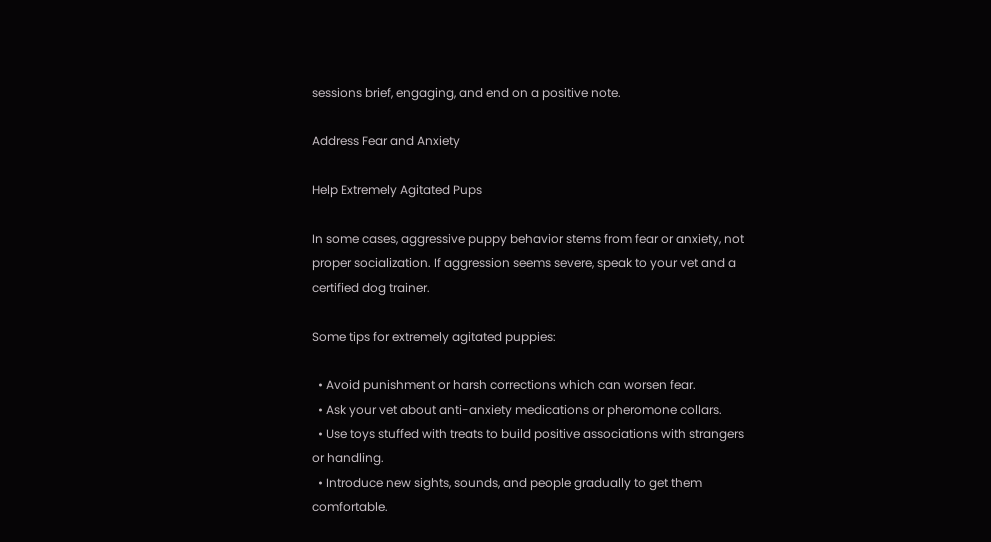sessions brief, engaging, and end on a positive note.

Address Fear and Anxiety

Help Extremely Agitated Pups

In some cases, aggressive puppy behavior stems from fear or anxiety, not proper socialization. If aggression seems severe, speak to your vet and a certified dog trainer.

Some tips for extremely agitated puppies:

  • Avoid punishment or harsh corrections which can worsen fear.
  • Ask your vet about anti-anxiety medications or pheromone collars.
  • Use toys stuffed with treats to build positive associations with strangers or handling.
  • Introduce new sights, sounds, and people gradually to get them comfortable.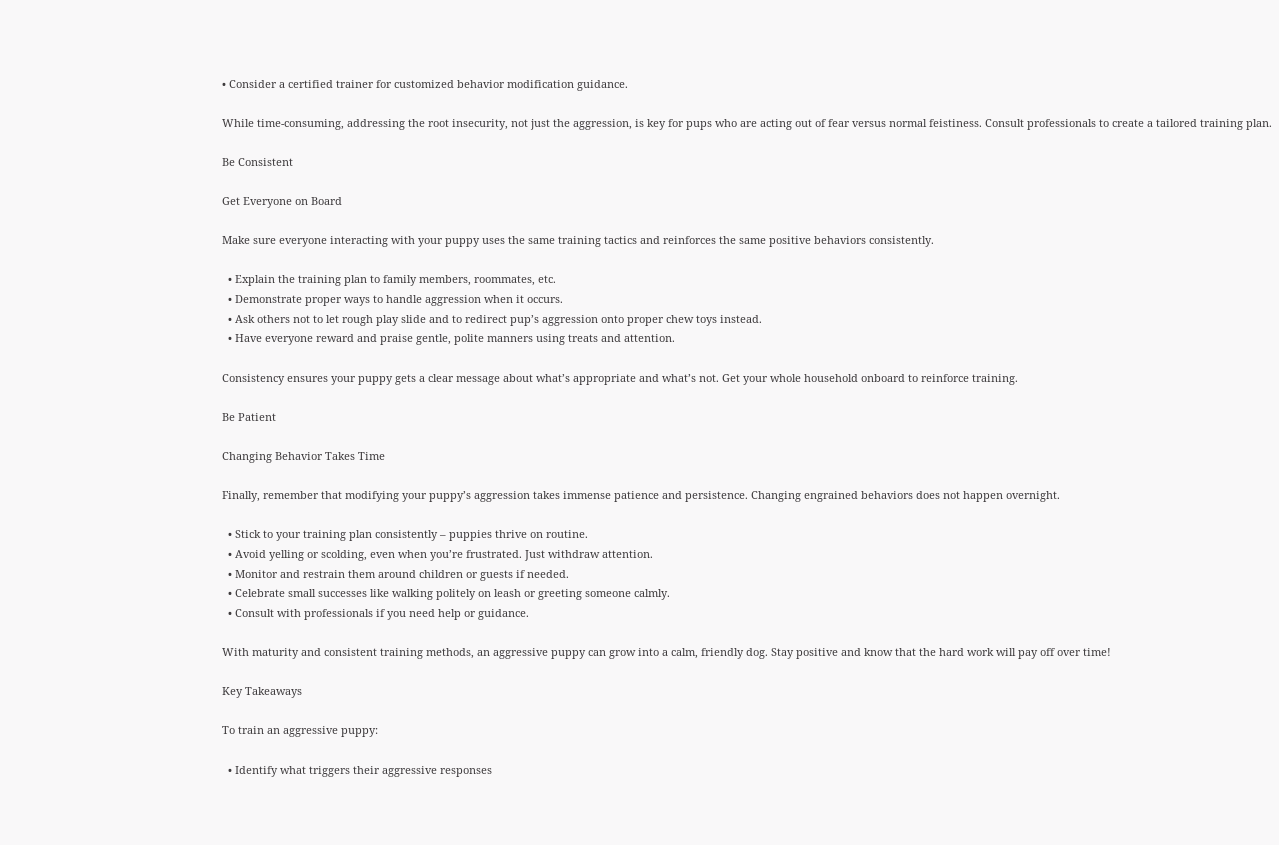• Consider a certified trainer for customized behavior modification guidance.

While time-consuming, addressing the root insecurity, not just the aggression, is key for pups who are acting out of fear versus normal feistiness. Consult professionals to create a tailored training plan.

Be Consistent

Get Everyone on Board

Make sure everyone interacting with your puppy uses the same training tactics and reinforces the same positive behaviors consistently.

  • Explain the training plan to family members, roommates, etc.
  • Demonstrate proper ways to handle aggression when it occurs.
  • Ask others not to let rough play slide and to redirect pup’s aggression onto proper chew toys instead.
  • Have everyone reward and praise gentle, polite manners using treats and attention.

Consistency ensures your puppy gets a clear message about what’s appropriate and what’s not. Get your whole household onboard to reinforce training.

Be Patient

Changing Behavior Takes Time

Finally, remember that modifying your puppy’s aggression takes immense patience and persistence. Changing engrained behaviors does not happen overnight.

  • Stick to your training plan consistently – puppies thrive on routine.
  • Avoid yelling or scolding, even when you’re frustrated. Just withdraw attention.
  • Monitor and restrain them around children or guests if needed.
  • Celebrate small successes like walking politely on leash or greeting someone calmly.
  • Consult with professionals if you need help or guidance.

With maturity and consistent training methods, an aggressive puppy can grow into a calm, friendly dog. Stay positive and know that the hard work will pay off over time!

Key Takeaways

To train an aggressive puppy:

  • Identify what triggers their aggressive responses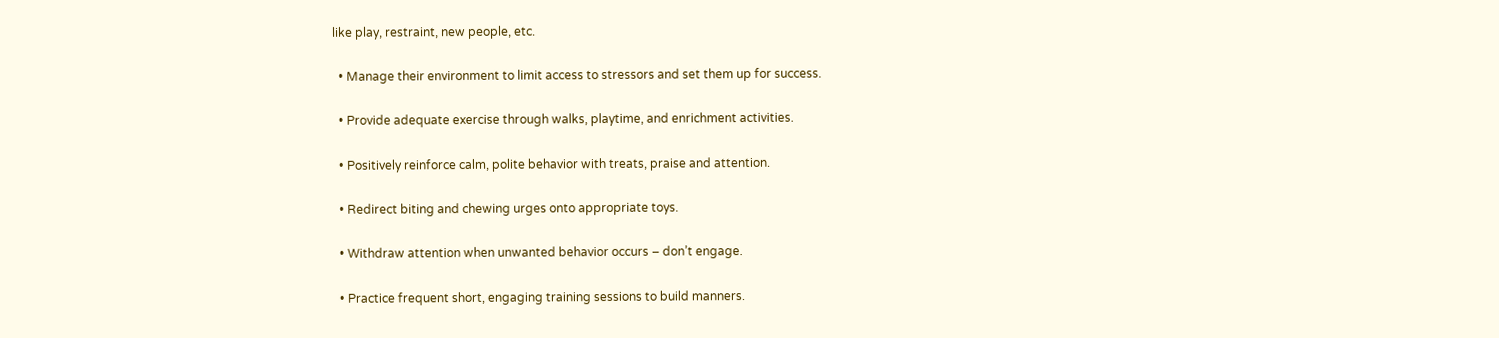like play, restraint, new people, etc.

  • Manage their environment to limit access to stressors and set them up for success.

  • Provide adequate exercise through walks, playtime, and enrichment activities.

  • Positively reinforce calm, polite behavior with treats, praise and attention.

  • Redirect biting and chewing urges onto appropriate toys.

  • Withdraw attention when unwanted behavior occurs – don’t engage.

  • Practice frequent short, engaging training sessions to build manners.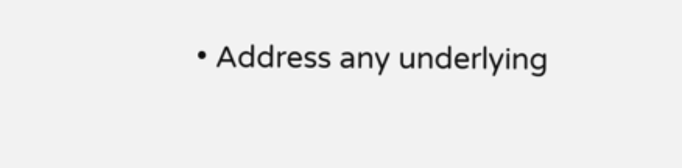• Address any underlying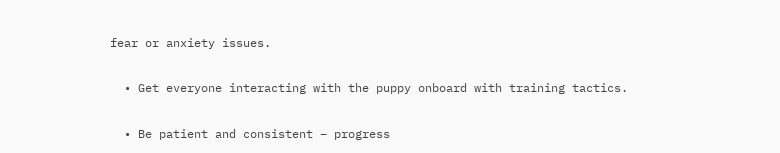fear or anxiety issues.

  • Get everyone interacting with the puppy onboard with training tactics.

  • Be patient and consistent – progress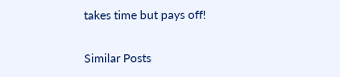takes time but pays off!

Similar Posts